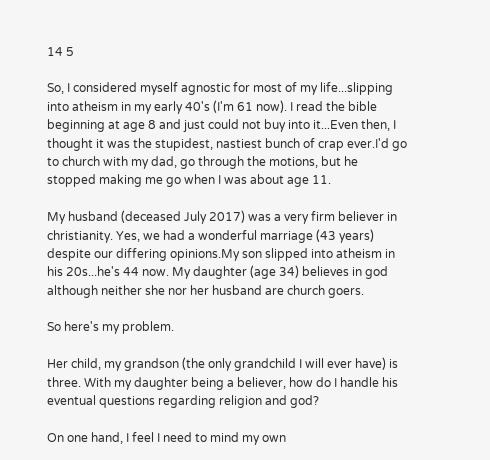14 5

So, I considered myself agnostic for most of my life...slipping into atheism in my early 40's (I'm 61 now). I read the bible beginning at age 8 and just could not buy into it...Even then, I thought it was the stupidest, nastiest bunch of crap ever.I'd go to church with my dad, go through the motions, but he stopped making me go when I was about age 11.

My husband (deceased July 2017) was a very firm believer in christianity. Yes, we had a wonderful marriage (43 years) despite our differing opinions.My son slipped into atheism in his 20s...he's 44 now. My daughter (age 34) believes in god although neither she nor her husband are church goers.

So here's my problem.

Her child, my grandson (the only grandchild I will ever have) is three. With my daughter being a believer, how do I handle his eventual questions regarding religion and god?

On one hand, I feel I need to mind my own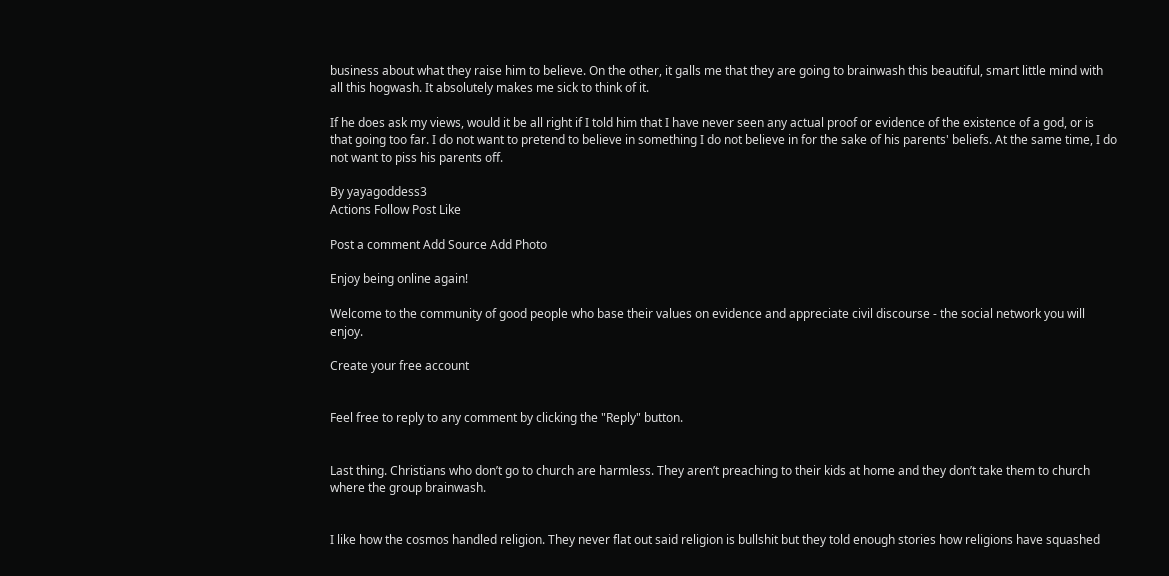business about what they raise him to believe. On the other, it galls me that they are going to brainwash this beautiful, smart little mind with all this hogwash. It absolutely makes me sick to think of it.

If he does ask my views, would it be all right if I told him that I have never seen any actual proof or evidence of the existence of a god, or is that going too far. I do not want to pretend to believe in something I do not believe in for the sake of his parents' beliefs. At the same time, I do not want to piss his parents off.

By yayagoddess3
Actions Follow Post Like

Post a comment Add Source Add Photo

Enjoy being online again!

Welcome to the community of good people who base their values on evidence and appreciate civil discourse - the social network you will enjoy.

Create your free account


Feel free to reply to any comment by clicking the "Reply" button.


Last thing. Christians who don’t go to church are harmless. They aren’t preaching to their kids at home and they don’t take them to church where the group brainwash.


I like how the cosmos handled religion. They never flat out said religion is bullshit but they told enough stories how religions have squashed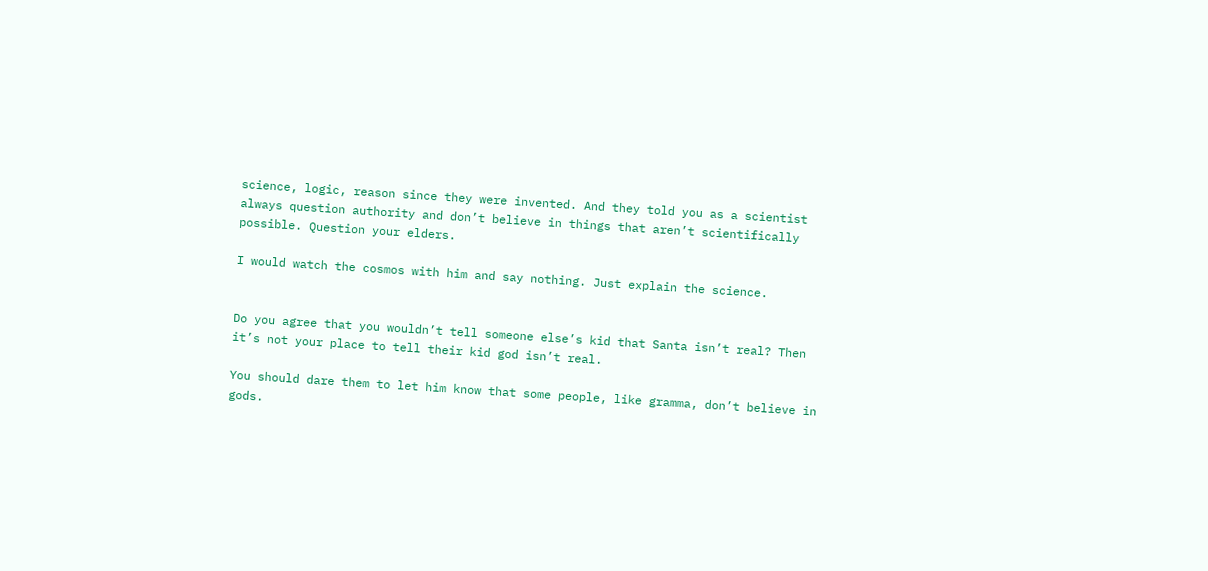science, logic, reason since they were invented. And they told you as a scientist always question authority and don’t believe in things that aren’t scientifically possible. Question your elders.

I would watch the cosmos with him and say nothing. Just explain the science.


Do you agree that you wouldn’t tell someone else’s kid that Santa isn’t real? Then it’s not your place to tell their kid god isn’t real.

You should dare them to let him know that some people, like gramma, don’t believe in gods.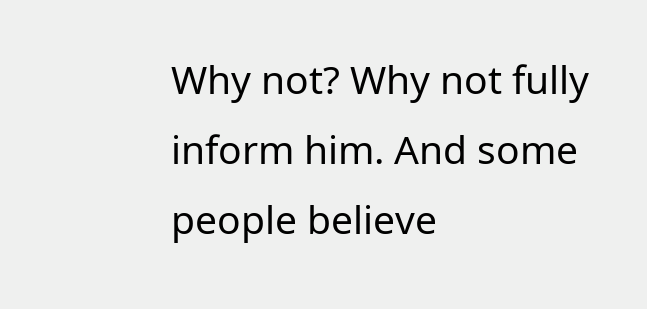Why not? Why not fully inform him. And some people believe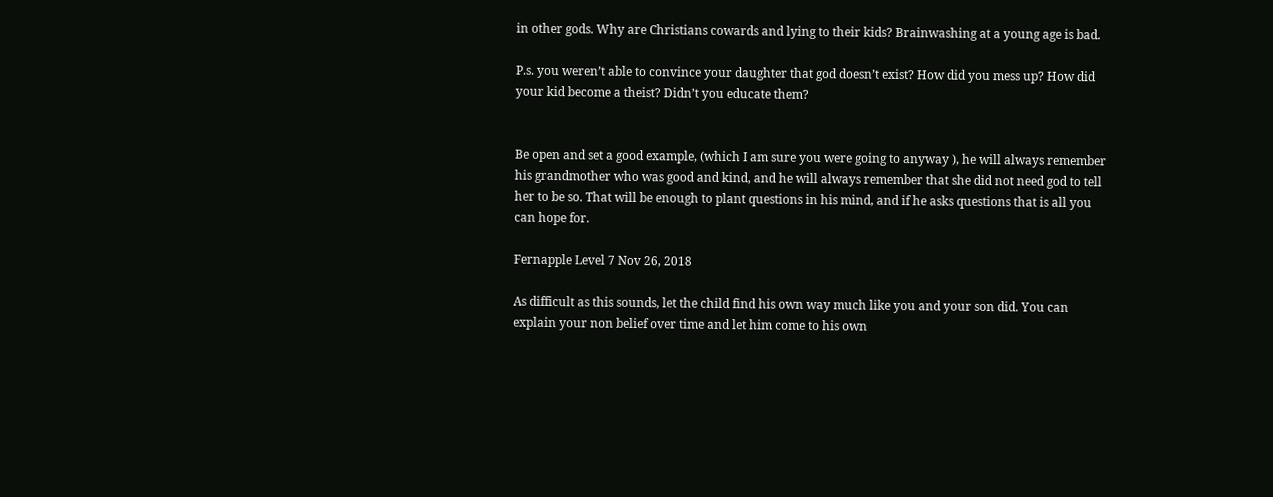in other gods. Why are Christians cowards and lying to their kids? Brainwashing at a young age is bad.

P.s. you weren’t able to convince your daughter that god doesn’t exist? How did you mess up? How did your kid become a theist? Didn’t you educate them?


Be open and set a good example, (which I am sure you were going to anyway ), he will always remember his grandmother who was good and kind, and he will always remember that she did not need god to tell her to be so. That will be enough to plant questions in his mind, and if he asks questions that is all you can hope for.

Fernapple Level 7 Nov 26, 2018

As difficult as this sounds, let the child find his own way much like you and your son did. You can explain your non belief over time and let him come to his own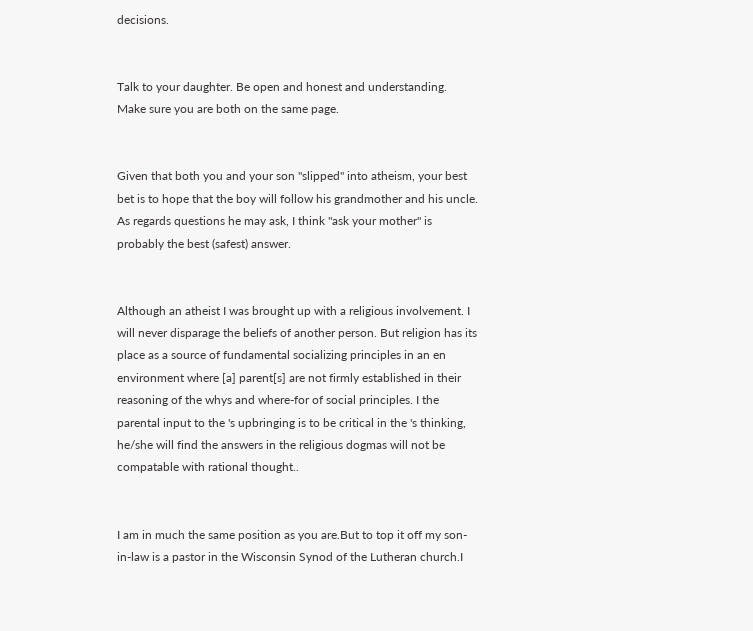decisions.


Talk to your daughter. Be open and honest and understanding. Make sure you are both on the same page.


Given that both you and your son "slipped" into atheism, your best bet is to hope that the boy will follow his grandmother and his uncle. As regards questions he may ask, I think "ask your mother" is probably the best (safest) answer.


Although an atheist I was brought up with a religious involvement. I will never disparage the beliefs of another person. But religion has its place as a source of fundamental socializing principles in an en environment where [a] parent[s] are not firmly established in their reasoning of the whys and where-for of social principles. I the parental input to the 's upbringing is to be critical in the 's thinking, he/she will find the answers in the religious dogmas will not be compatable with rational thought..


I am in much the same position as you are.But to top it off my son-in-law is a pastor in the Wisconsin Synod of the Lutheran church.I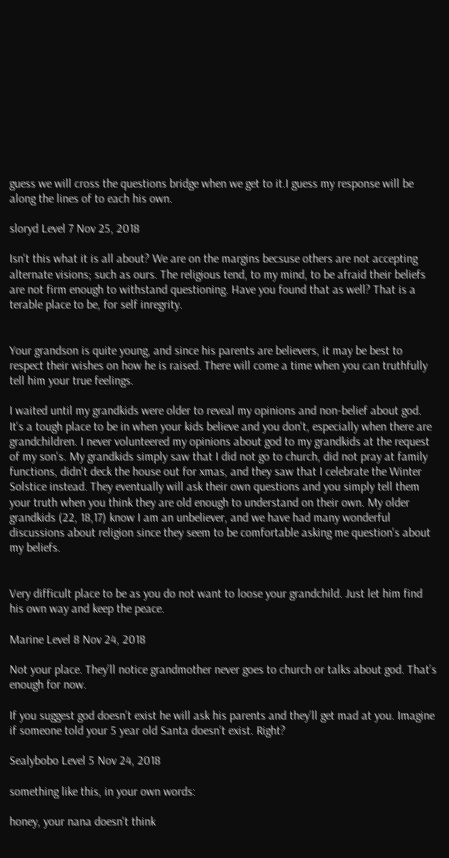guess we will cross the questions bridge when we get to it.I guess my response will be along the lines of to each his own.

sloryd Level 7 Nov 25, 2018

Isn't this what it is all about? We are on the margins becsuse others are not accepting alternate visions; such as ours. The religious tend, to my mind, to be afraid their beliefs are not firm enough to withstand questioning. Have you found that as well? That is a terable place to be, for self inregrity.


Your grandson is quite young, and since his parents are believers, it may be best to respect their wishes on how he is raised. There will come a time when you can truthfully tell him your true feelings.

I waited until my grandkids were older to reveal my opinions and non-belief about god. It's a tough place to be in when your kids believe and you don't, especially when there are grandchildren. I never volunteered my opinions about god to my grandkids at the request of my son's. My grandkids simply saw that I did not go to church, did not pray at family functions, didn't deck the house out for xmas, and they saw that I celebrate the Winter Solstice instead. They eventually will ask their own questions and you simply tell them your truth when you think they are old enough to understand on their own. My older grandkids (22, 18,17) know I am an unbeliever, and we have had many wonderful discussions about religion since they seem to be comfortable asking me question's about my beliefs.


Very difficult place to be as you do not want to loose your grandchild. Just let him find his own way and keep the peace.

Marine Level 8 Nov 24, 2018

Not your place. They’ll notice grandmother never goes to church or talks about god. That’s enough for now.

If you suggest god doesn’t exist he will ask his parents and they’ll get mad at you. Imagine if someone told your 5 year old Santa doesn’t exist. Right?

Sealybobo Level 5 Nov 24, 2018

something like this, in your own words:

honey, your nana doesn't think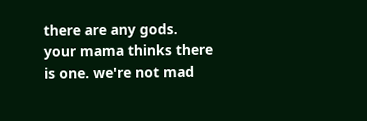there are any gods. your mama thinks there is one. we're not mad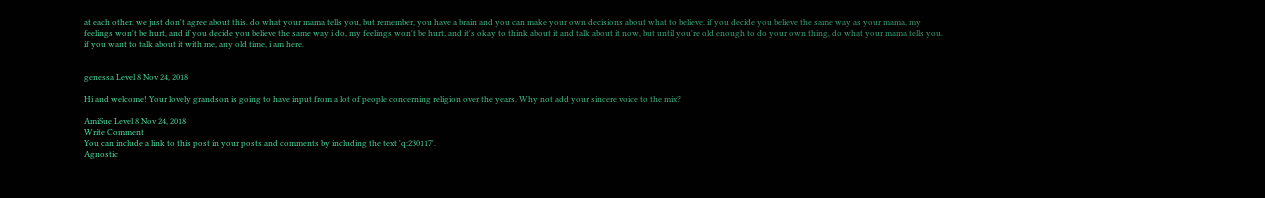at each other. we just don't agree about this. do what your mama tells you, but remember, you have a brain and you can make your own decisions about what to believe. if you decide you believe the same way as your mama, my feelings won't be hurt, and if you decide you believe the same way i do, my feelings won't be hurt, and it's okay to think about it and talk about it now, but until you're old enough to do your own thing, do what your mama tells you. if you want to talk about it with me, any old time, i am here.


genessa Level 8 Nov 24, 2018

Hi and welcome! Your lovely grandson is going to have input from a lot of people concerning religion over the years. Why not add your sincere voice to the mix?

AmiSue Level 8 Nov 24, 2018
Write Comment
You can include a link to this post in your posts and comments by including the text 'q:230117'.
Agnostic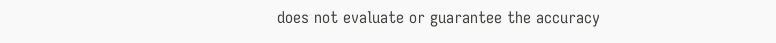does not evaluate or guarantee the accuracy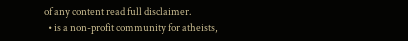of any content read full disclaimer.
  • is a non-profit community for atheists,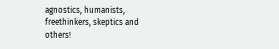agnostics, humanists, freethinkers, skeptics and others!